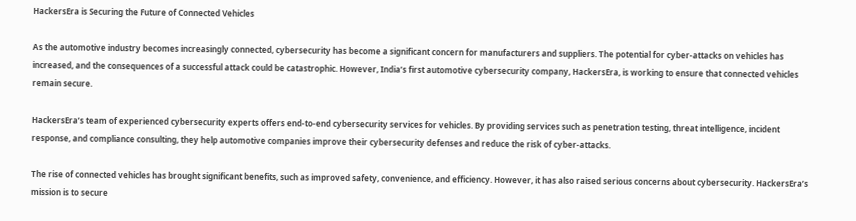HackersEra is Securing the Future of Connected Vehicles

As the automotive industry becomes increasingly connected, cybersecurity has become a significant concern for manufacturers and suppliers. The potential for cyber-attacks on vehicles has increased, and the consequences of a successful attack could be catastrophic. However, India’s first automotive cybersecurity company, HackersEra, is working to ensure that connected vehicles remain secure.

HackersEra’s team of experienced cybersecurity experts offers end-to-end cybersecurity services for vehicles. By providing services such as penetration testing, threat intelligence, incident response, and compliance consulting, they help automotive companies improve their cybersecurity defenses and reduce the risk of cyber-attacks.

The rise of connected vehicles has brought significant benefits, such as improved safety, convenience, and efficiency. However, it has also raised serious concerns about cybersecurity. HackersEra’s mission is to secure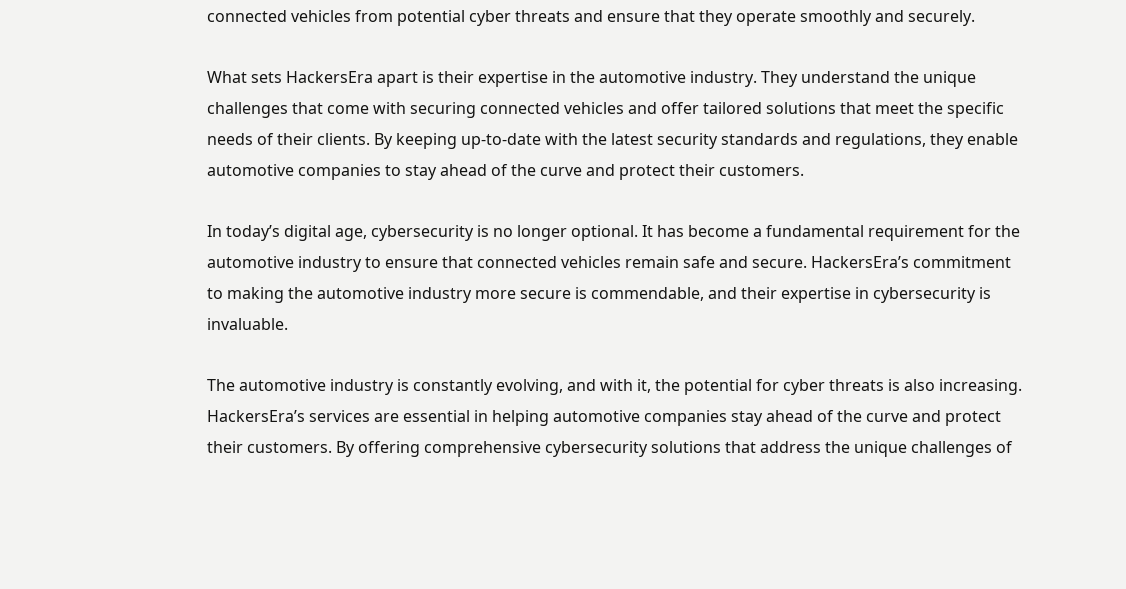connected vehicles from potential cyber threats and ensure that they operate smoothly and securely.

What sets HackersEra apart is their expertise in the automotive industry. They understand the unique challenges that come with securing connected vehicles and offer tailored solutions that meet the specific needs of their clients. By keeping up-to-date with the latest security standards and regulations, they enable automotive companies to stay ahead of the curve and protect their customers.

In today’s digital age, cybersecurity is no longer optional. It has become a fundamental requirement for the automotive industry to ensure that connected vehicles remain safe and secure. HackersEra’s commitment to making the automotive industry more secure is commendable, and their expertise in cybersecurity is invaluable.

The automotive industry is constantly evolving, and with it, the potential for cyber threats is also increasing. HackersEra’s services are essential in helping automotive companies stay ahead of the curve and protect their customers. By offering comprehensive cybersecurity solutions that address the unique challenges of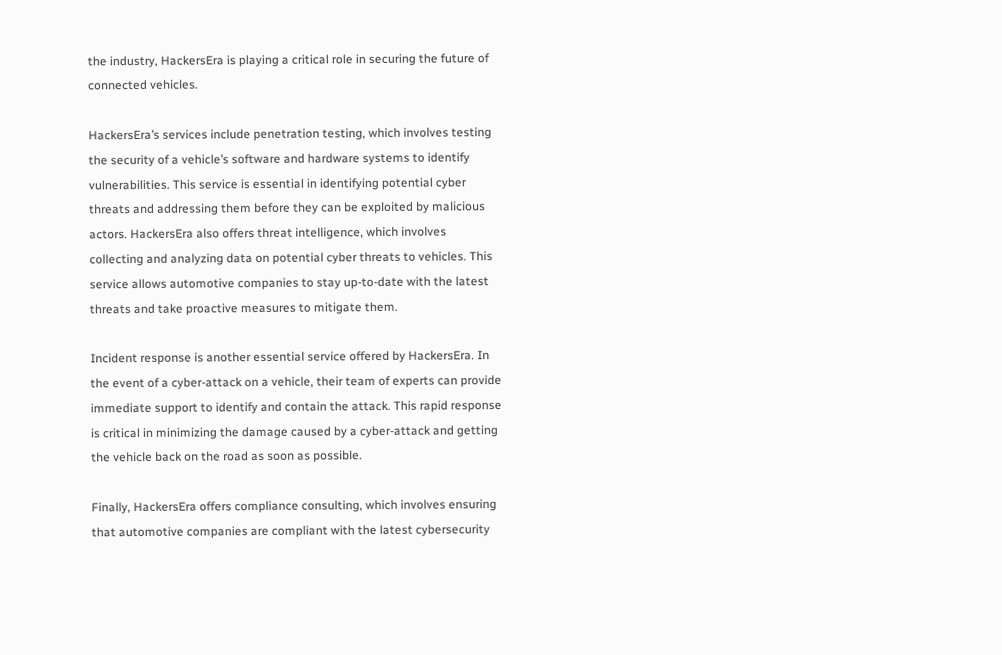the industry, HackersEra is playing a critical role in securing the future of connected vehicles.

HackersEra’s services include penetration testing, which involves testing the security of a vehicle’s software and hardware systems to identify vulnerabilities. This service is essential in identifying potential cyber threats and addressing them before they can be exploited by malicious actors. HackersEra also offers threat intelligence, which involves collecting and analyzing data on potential cyber threats to vehicles. This service allows automotive companies to stay up-to-date with the latest threats and take proactive measures to mitigate them.

Incident response is another essential service offered by HackersEra. In the event of a cyber-attack on a vehicle, their team of experts can provide immediate support to identify and contain the attack. This rapid response is critical in minimizing the damage caused by a cyber-attack and getting the vehicle back on the road as soon as possible.

Finally, HackersEra offers compliance consulting, which involves ensuring that automotive companies are compliant with the latest cybersecurity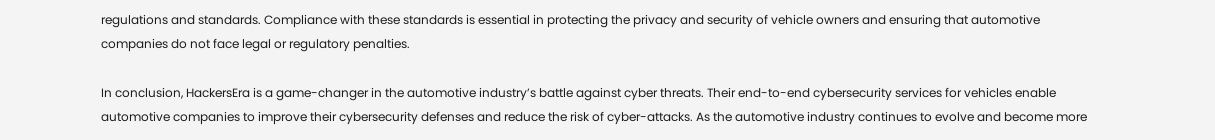regulations and standards. Compliance with these standards is essential in protecting the privacy and security of vehicle owners and ensuring that automotive companies do not face legal or regulatory penalties.

In conclusion, HackersEra is a game-changer in the automotive industry’s battle against cyber threats. Their end-to-end cybersecurity services for vehicles enable automotive companies to improve their cybersecurity defenses and reduce the risk of cyber-attacks. As the automotive industry continues to evolve and become more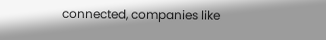connected, companies like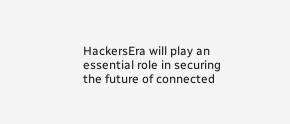HackersEra will play an essential role in securing the future of connected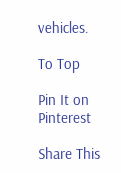vehicles.

To Top

Pin It on Pinterest

Share This